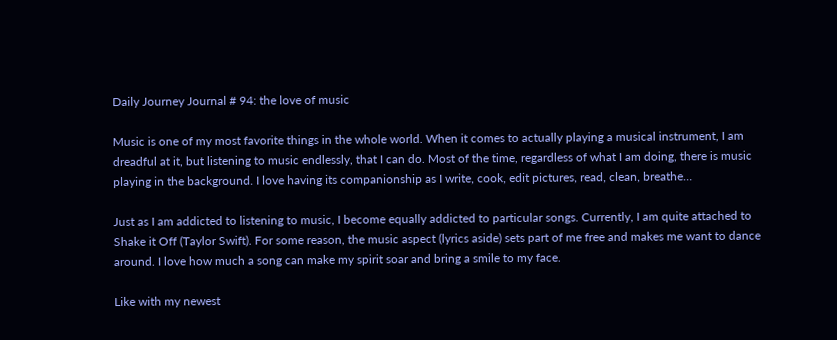Daily Journey Journal # 94: the love of music

Music is one of my most favorite things in the whole world. When it comes to actually playing a musical instrument, I am dreadful at it, but listening to music endlessly, that I can do. Most of the time, regardless of what I am doing, there is music playing in the background. I love having its companionship as I write, cook, edit pictures, read, clean, breathe…

Just as I am addicted to listening to music, I become equally addicted to particular songs. Currently, I am quite attached to Shake it Off (Taylor Swift). For some reason, the music aspect (lyrics aside) sets part of me free and makes me want to dance around. I love how much a song can make my spirit soar and bring a smile to my face.

Like with my newest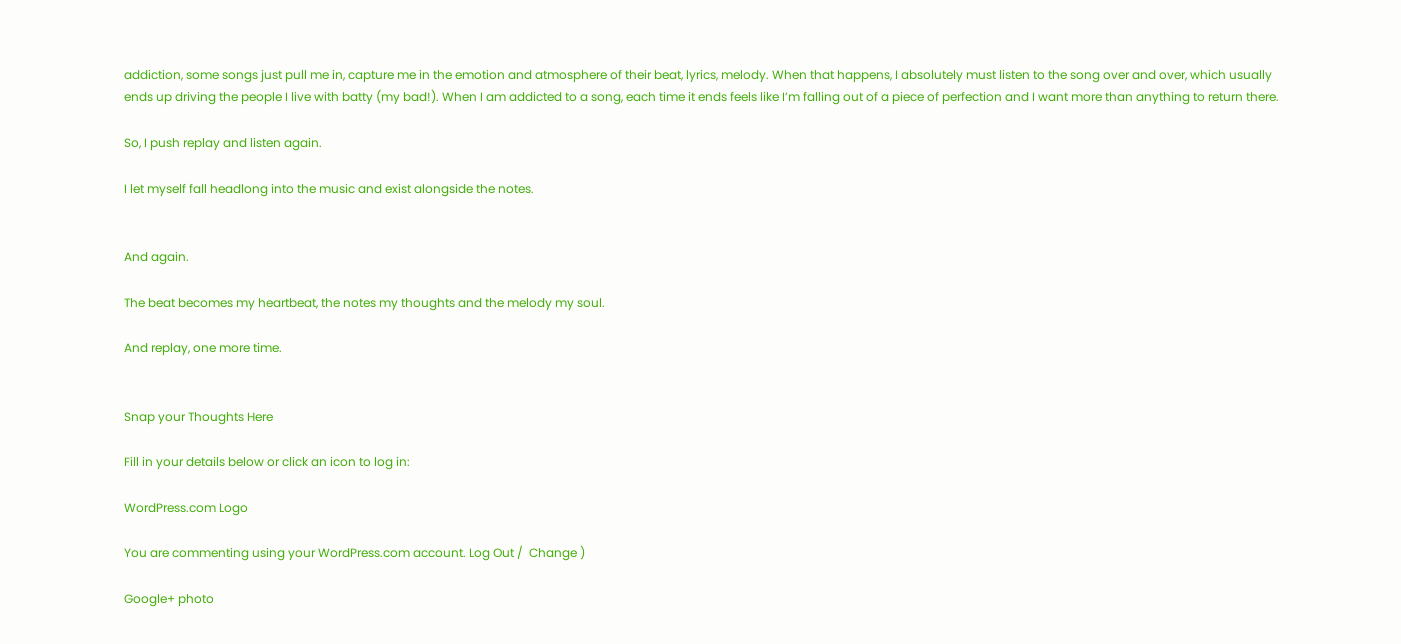addiction, some songs just pull me in, capture me in the emotion and atmosphere of their beat, lyrics, melody. When that happens, I absolutely must listen to the song over and over, which usually ends up driving the people I live with batty (my bad!). When I am addicted to a song, each time it ends feels like I’m falling out of a piece of perfection and I want more than anything to return there.

So, I push replay and listen again.

I let myself fall headlong into the music and exist alongside the notes.


And again.

The beat becomes my heartbeat, the notes my thoughts and the melody my soul.

And replay, one more time.


Snap your Thoughts Here

Fill in your details below or click an icon to log in:

WordPress.com Logo

You are commenting using your WordPress.com account. Log Out /  Change )

Google+ photo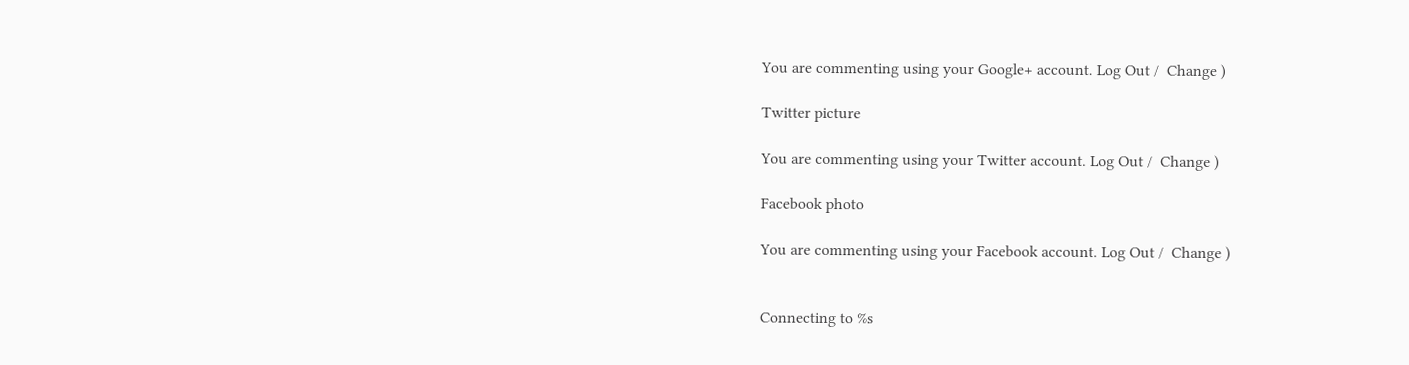You are commenting using your Google+ account. Log Out /  Change )

Twitter picture

You are commenting using your Twitter account. Log Out /  Change )

Facebook photo

You are commenting using your Facebook account. Log Out /  Change )


Connecting to %s